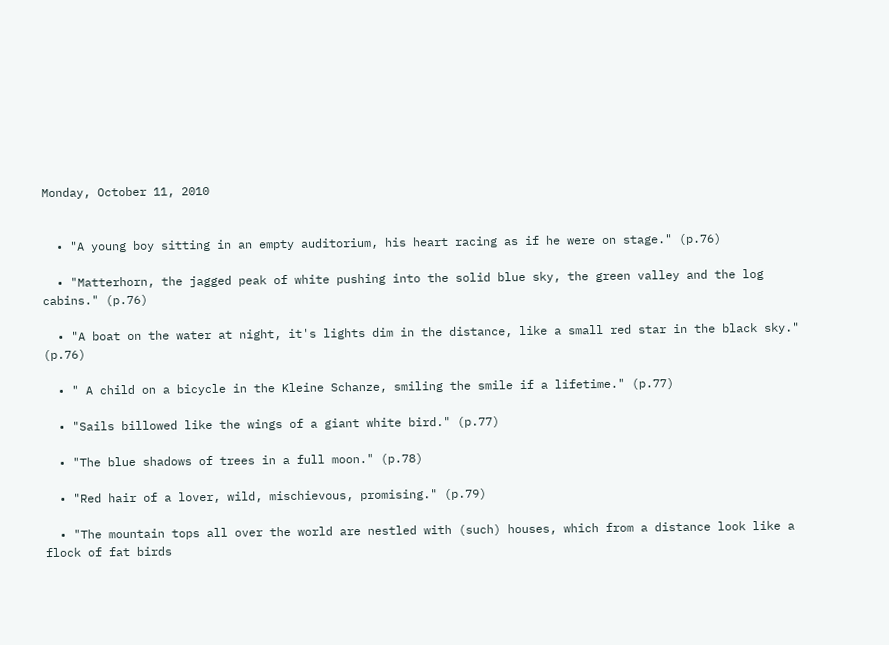Monday, October 11, 2010


  • "A young boy sitting in an empty auditorium, his heart racing as if he were on stage." (p.76)

  • "Matterhorn, the jagged peak of white pushing into the solid blue sky, the green valley and the log cabins." (p.76)

  • "A boat on the water at night, it's lights dim in the distance, like a small red star in the black sky." (p.76)

  • " A child on a bicycle in the Kleine Schanze, smiling the smile if a lifetime." (p.77)

  • "Sails billowed like the wings of a giant white bird." (p.77)

  • "The blue shadows of trees in a full moon." (p.78)

  • "Red hair of a lover, wild, mischievous, promising." (p.79)

  • "The mountain tops all over the world are nestled with (such) houses, which from a distance look like a flock of fat birds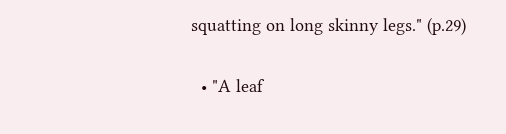squatting on long skinny legs." (p.29)

  • "A leaf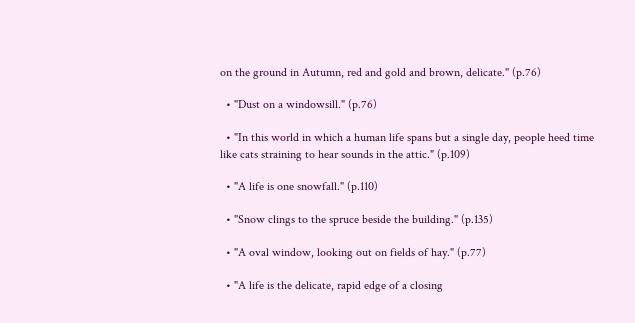on the ground in Autumn, red and gold and brown, delicate." (p.76)

  • "Dust on a windowsill." (p.76)

  • "In this world in which a human life spans but a single day, people heed time like cats straining to hear sounds in the attic." (p.109)

  • "A life is one snowfall." (p.110)

  • "Snow clings to the spruce beside the building." (p.135)

  • "A oval window, looking out on fields of hay." (p.77)

  • "A life is the delicate, rapid edge of a closing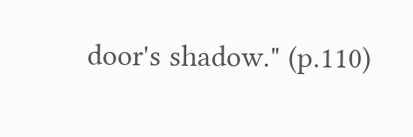door's shadow." (p.110)